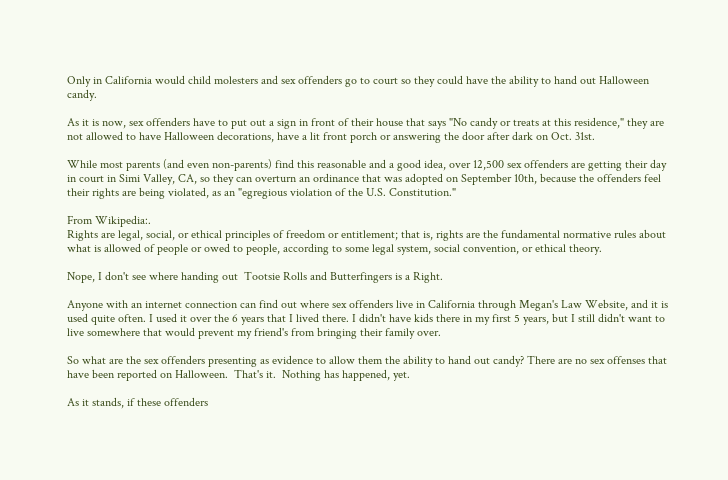Only in California would child molesters and sex offenders go to court so they could have the ability to hand out Halloween candy.

As it is now, sex offenders have to put out a sign in front of their house that says "No candy or treats at this residence," they are not allowed to have Halloween decorations, have a lit front porch or answering the door after dark on Oct. 31st.

While most parents (and even non-parents) find this reasonable and a good idea, over 12,500 sex offenders are getting their day in court in Simi Valley, CA, so they can overturn an ordinance that was adopted on September 10th, because the offenders feel their rights are being violated, as an "egregious violation of the U.S. Constitution."

From Wikipedia:.
Rights are legal, social, or ethical principles of freedom or entitlement; that is, rights are the fundamental normative rules about what is allowed of people or owed to people, according to some legal system, social convention, or ethical theory.

Nope, I don't see where handing out  Tootsie Rolls and Butterfingers is a Right.

Anyone with an internet connection can find out where sex offenders live in California through Megan's Law Website, and it is used quite often. I used it over the 6 years that I lived there. I didn't have kids there in my first 5 years, but I still didn't want to live somewhere that would prevent my friend's from bringing their family over.

So what are the sex offenders presenting as evidence to allow them the ability to hand out candy? There are no sex offenses that have been reported on Halloween.  That's it.  Nothing has happened, yet.

As it stands, if these offenders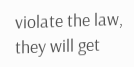violate the law, they will get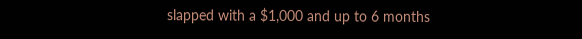slapped with a $1,000 and up to 6 months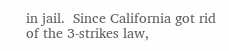in jail.  Since California got rid of the 3-strikes law,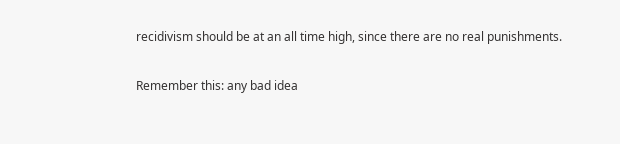recidivism should be at an all time high, since there are no real punishments.

Remember this: any bad idea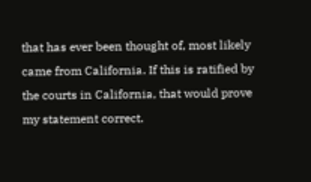that has ever been thought of, most likely came from California. If this is ratified by the courts in California, that would prove my statement correct.